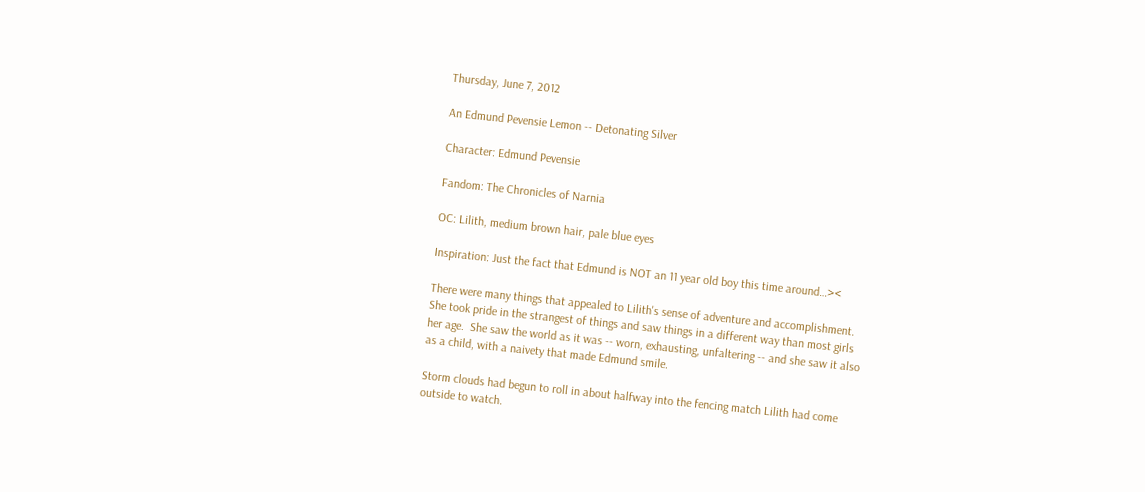Thursday, June 7, 2012

An Edmund Pevensie Lemon -- Detonating Silver

Character: Edmund Pevensie

Fandom: The Chronicles of Narnia

OC: Lilith, medium brown hair, pale blue eyes

Inspiration: Just the fact that Edmund is NOT an 11 year old boy this time around…><

There were many things that appealed to Lilith's sense of adventure and accomplishment.  She took pride in the strangest of things and saw things in a different way than most girls her age.  She saw the world as it was -- worn, exhausting, unfaltering -- and she saw it also as a child, with a naivety that made Edmund smile.

Storm clouds had begun to roll in about halfway into the fencing match Lilith had come outside to watch.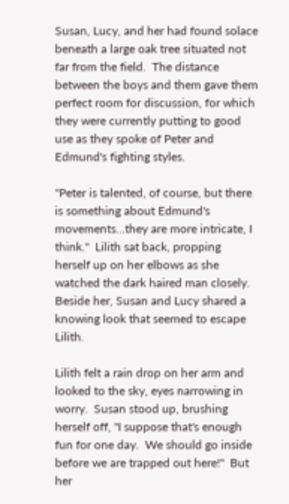Susan, Lucy, and her had found solace beneath a large oak tree situated not far from the field.  The distance between the boys and them gave them perfect room for discussion, for which they were currently putting to good use as they spoke of Peter and Edmund's fighting styles.

"Peter is talented, of course, but there is something about Edmund's movements…they are more intricate, I think."  Lilith sat back, propping herself up on her elbows as she watched the dark haired man closely.  Beside her, Susan and Lucy shared a knowing look that seemed to escape Lilith.

Lilith felt a rain drop on her arm and looked to the sky, eyes narrowing in worry.  Susan stood up, brushing herself off, "I suppose that's enough fun for one day.  We should go inside before we are trapped out here!"  But her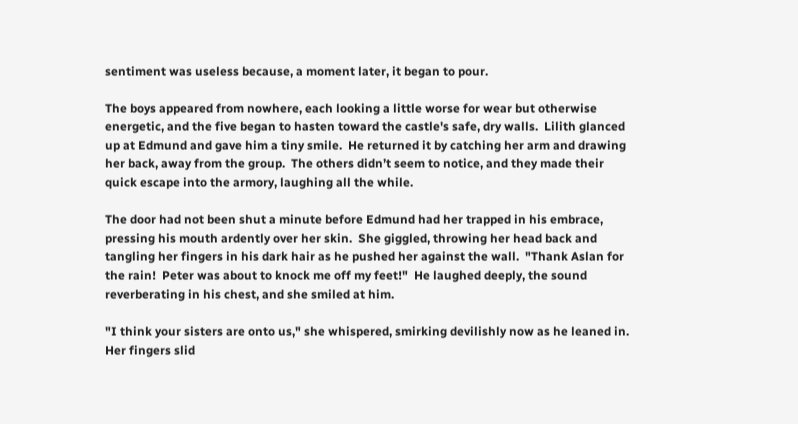sentiment was useless because, a moment later, it began to pour.

The boys appeared from nowhere, each looking a little worse for wear but otherwise energetic, and the five began to hasten toward the castle's safe, dry walls.  Lilith glanced up at Edmund and gave him a tiny smile.  He returned it by catching her arm and drawing her back, away from the group.  The others didn’t seem to notice, and they made their quick escape into the armory, laughing all the while.

The door had not been shut a minute before Edmund had her trapped in his embrace, pressing his mouth ardently over her skin.  She giggled, throwing her head back and tangling her fingers in his dark hair as he pushed her against the wall.  "Thank Aslan for the rain!  Peter was about to knock me off my feet!"  He laughed deeply, the sound reverberating in his chest, and she smiled at him.

"I think your sisters are onto us," she whispered, smirking devilishly now as he leaned in.  Her fingers slid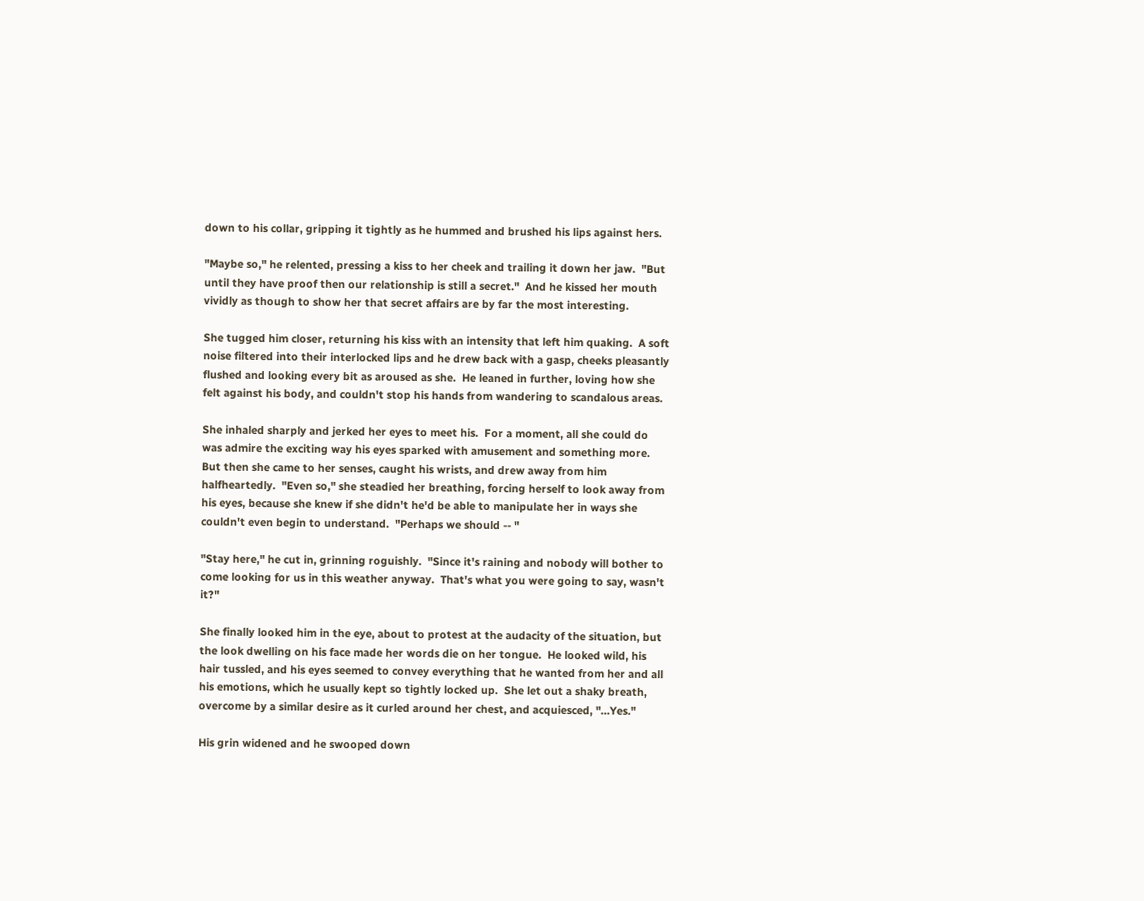down to his collar, gripping it tightly as he hummed and brushed his lips against hers.

"Maybe so," he relented, pressing a kiss to her cheek and trailing it down her jaw.  "But until they have proof then our relationship is still a secret."  And he kissed her mouth vividly as though to show her that secret affairs are by far the most interesting.

She tugged him closer, returning his kiss with an intensity that left him quaking.  A soft noise filtered into their interlocked lips and he drew back with a gasp, cheeks pleasantly flushed and looking every bit as aroused as she.  He leaned in further, loving how she felt against his body, and couldn't stop his hands from wandering to scandalous areas.

She inhaled sharply and jerked her eyes to meet his.  For a moment, all she could do was admire the exciting way his eyes sparked with amusement and something more.  But then she came to her senses, caught his wrists, and drew away from him halfheartedly.  "Even so," she steadied her breathing, forcing herself to look away from his eyes, because she knew if she didn't he'd be able to manipulate her in ways she couldn't even begin to understand.  "Perhaps we should -- "

"Stay here," he cut in, grinning roguishly.  "Since it's raining and nobody will bother to come looking for us in this weather anyway.  That's what you were going to say, wasn't it?"

She finally looked him in the eye, about to protest at the audacity of the situation, but the look dwelling on his face made her words die on her tongue.  He looked wild, his hair tussled, and his eyes seemed to convey everything that he wanted from her and all his emotions, which he usually kept so tightly locked up.  She let out a shaky breath, overcome by a similar desire as it curled around her chest, and acquiesced, "…Yes."

His grin widened and he swooped down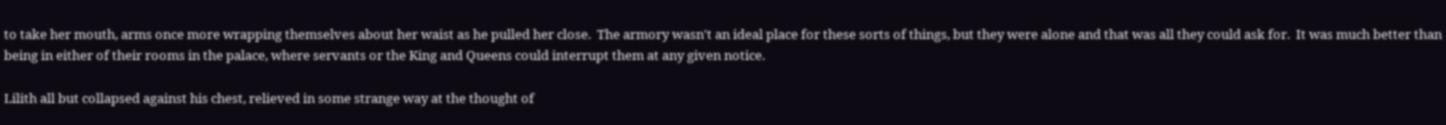to take her mouth, arms once more wrapping themselves about her waist as he pulled her close.  The armory wasn't an ideal place for these sorts of things, but they were alone and that was all they could ask for.  It was much better than being in either of their rooms in the palace, where servants or the King and Queens could interrupt them at any given notice.

Lilith all but collapsed against his chest, relieved in some strange way at the thought of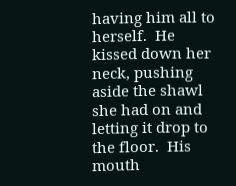having him all to herself.  He kissed down her neck, pushing aside the shawl she had on and letting it drop to the floor.  His mouth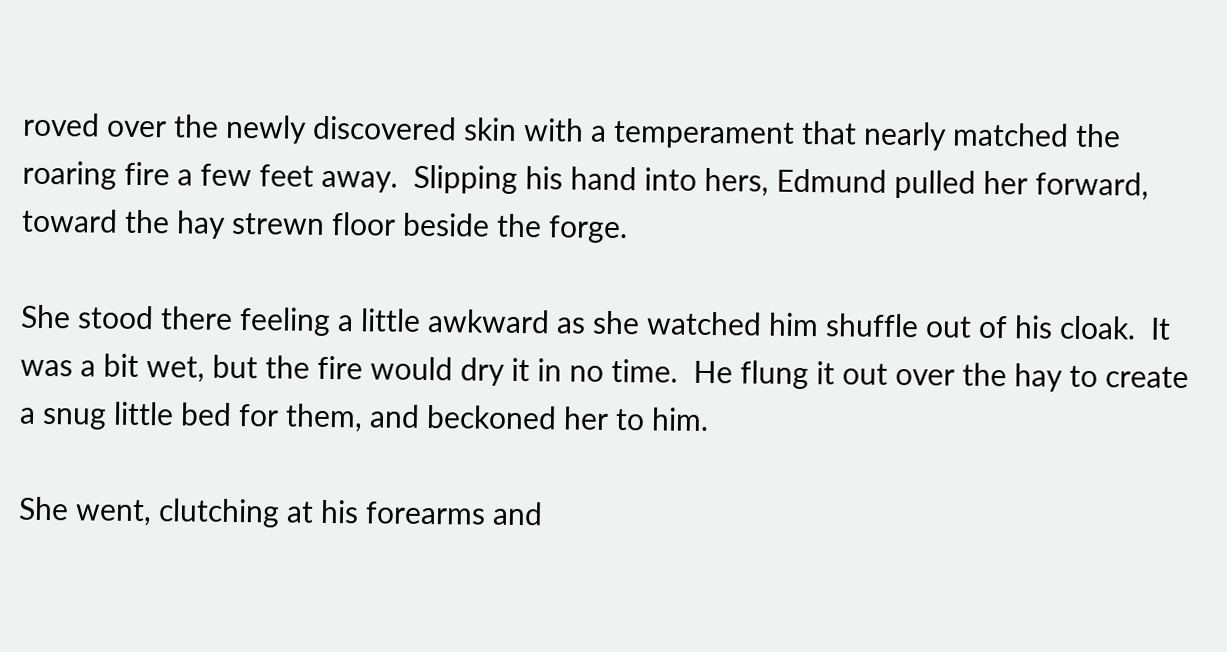roved over the newly discovered skin with a temperament that nearly matched the roaring fire a few feet away.  Slipping his hand into hers, Edmund pulled her forward, toward the hay strewn floor beside the forge.

She stood there feeling a little awkward as she watched him shuffle out of his cloak.  It was a bit wet, but the fire would dry it in no time.  He flung it out over the hay to create a snug little bed for them, and beckoned her to him.

She went, clutching at his forearms and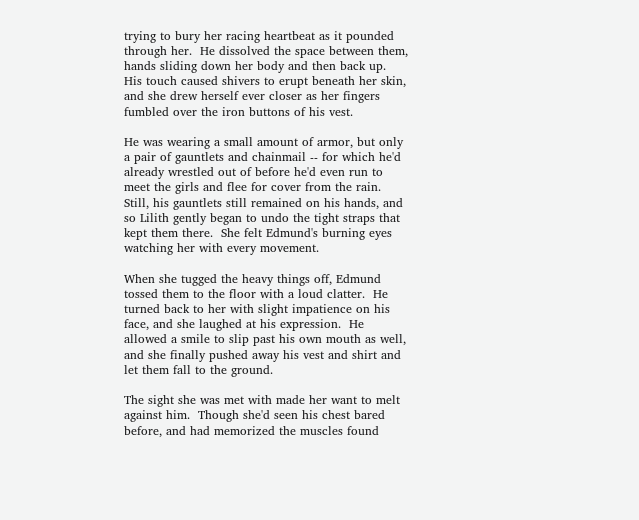trying to bury her racing heartbeat as it pounded through her.  He dissolved the space between them, hands sliding down her body and then back up.  His touch caused shivers to erupt beneath her skin, and she drew herself ever closer as her fingers fumbled over the iron buttons of his vest.

He was wearing a small amount of armor, but only a pair of gauntlets and chainmail -- for which he'd already wrestled out of before he'd even run to meet the girls and flee for cover from the rain.  Still, his gauntlets still remained on his hands, and so Lilith gently began to undo the tight straps that kept them there.  She felt Edmund's burning eyes watching her with every movement.

When she tugged the heavy things off, Edmund tossed them to the floor with a loud clatter.  He turned back to her with slight impatience on his face, and she laughed at his expression.  He allowed a smile to slip past his own mouth as well, and she finally pushed away his vest and shirt and let them fall to the ground.

The sight she was met with made her want to melt against him.  Though she'd seen his chest bared before, and had memorized the muscles found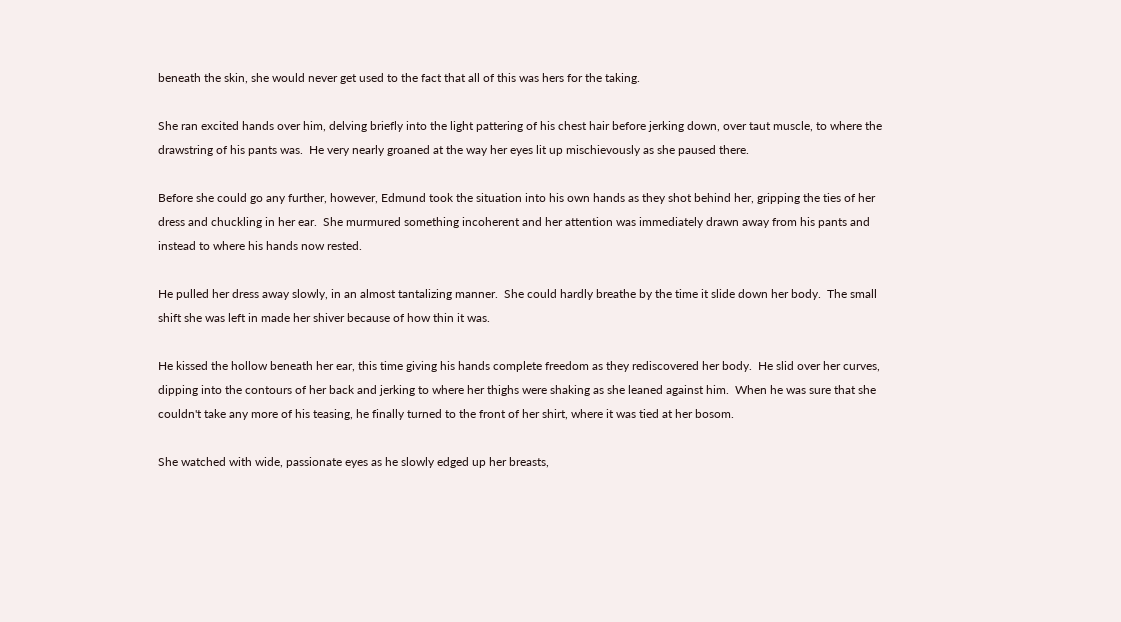beneath the skin, she would never get used to the fact that all of this was hers for the taking.

She ran excited hands over him, delving briefly into the light pattering of his chest hair before jerking down, over taut muscle, to where the drawstring of his pants was.  He very nearly groaned at the way her eyes lit up mischievously as she paused there.

Before she could go any further, however, Edmund took the situation into his own hands as they shot behind her, gripping the ties of her dress and chuckling in her ear.  She murmured something incoherent and her attention was immediately drawn away from his pants and instead to where his hands now rested.

He pulled her dress away slowly, in an almost tantalizing manner.  She could hardly breathe by the time it slide down her body.  The small shift she was left in made her shiver because of how thin it was.

He kissed the hollow beneath her ear, this time giving his hands complete freedom as they rediscovered her body.  He slid over her curves, dipping into the contours of her back and jerking to where her thighs were shaking as she leaned against him.  When he was sure that she couldn't take any more of his teasing, he finally turned to the front of her shirt, where it was tied at her bosom.

She watched with wide, passionate eyes as he slowly edged up her breasts,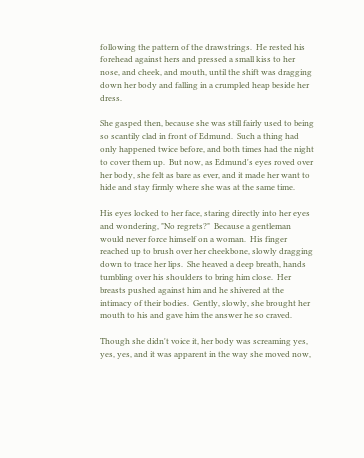following the pattern of the drawstrings.  He rested his forehead against hers and pressed a small kiss to her nose, and cheek, and mouth, until the shift was dragging down her body and falling in a crumpled heap beside her dress.

She gasped then, because she was still fairly used to being so scantily clad in front of Edmund.  Such a thing had only happened twice before, and both times had the night to cover them up.  But now, as Edmund's eyes roved over her body, she felt as bare as ever, and it made her want to hide and stay firmly where she was at the same time.

His eyes locked to her face, staring directly into her eyes and wondering, "No regrets?"  Because a gentleman would never force himself on a woman.  His finger reached up to brush over her cheekbone, slowly dragging down to trace her lips.  She heaved a deep breath, hands tumbling over his shoulders to bring him close.  Her breasts pushed against him and he shivered at the intimacy of their bodies.  Gently, slowly, she brought her mouth to his and gave him the answer he so craved.

Though she didn't voice it, her body was screaming yes, yes, yes, and it was apparent in the way she moved now,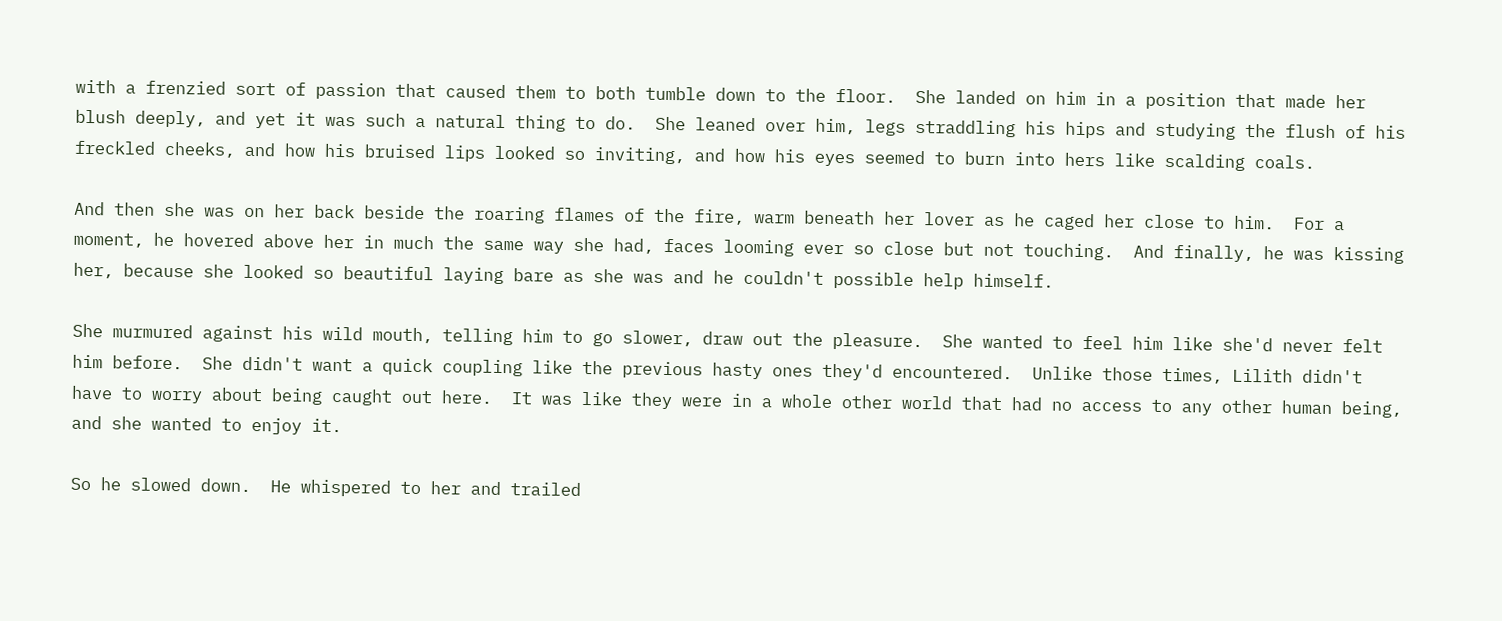with a frenzied sort of passion that caused them to both tumble down to the floor.  She landed on him in a position that made her blush deeply, and yet it was such a natural thing to do.  She leaned over him, legs straddling his hips and studying the flush of his freckled cheeks, and how his bruised lips looked so inviting, and how his eyes seemed to burn into hers like scalding coals.

And then she was on her back beside the roaring flames of the fire, warm beneath her lover as he caged her close to him.  For a moment, he hovered above her in much the same way she had, faces looming ever so close but not touching.  And finally, he was kissing her, because she looked so beautiful laying bare as she was and he couldn't possible help himself.

She murmured against his wild mouth, telling him to go slower, draw out the pleasure.  She wanted to feel him like she'd never felt him before.  She didn't want a quick coupling like the previous hasty ones they'd encountered.  Unlike those times, Lilith didn't have to worry about being caught out here.  It was like they were in a whole other world that had no access to any other human being, and she wanted to enjoy it.

So he slowed down.  He whispered to her and trailed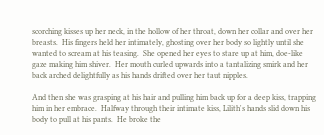scorching kisses up her neck, in the hollow of her throat, down her collar and over her breasts.  His fingers held her intimately, ghosting over her body so lightly until she wanted to scream at his teasing.  She opened her eyes to stare up at him, doe-like gaze making him shiver.  Her mouth curled upwards into a tantalizing smirk and her back arched delightfully as his hands drifted over her taut nipples.

And then she was grasping at his hair and pulling him back up for a deep kiss, trapping him in her embrace.  Halfway through their intimate kiss, Lilith's hands slid down his body to pull at his pants.  He broke the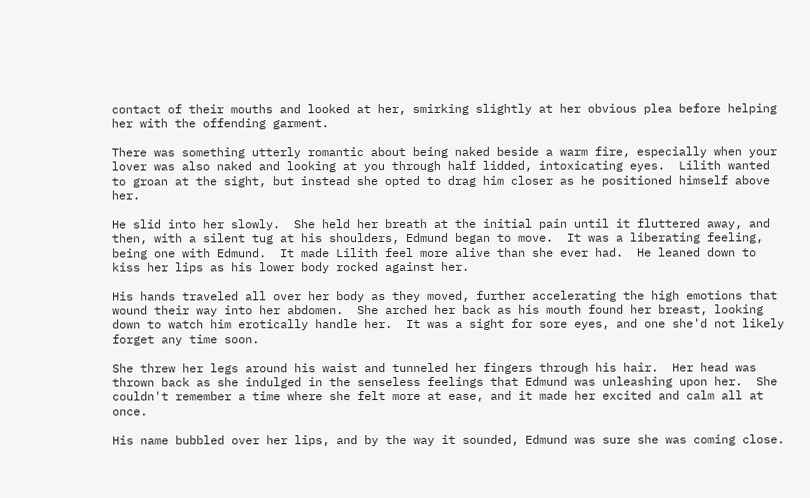contact of their mouths and looked at her, smirking slightly at her obvious plea before helping her with the offending garment.

There was something utterly romantic about being naked beside a warm fire, especially when your lover was also naked and looking at you through half lidded, intoxicating eyes.  Lilith wanted to groan at the sight, but instead she opted to drag him closer as he positioned himself above her.

He slid into her slowly.  She held her breath at the initial pain until it fluttered away, and then, with a silent tug at his shoulders, Edmund began to move.  It was a liberating feeling, being one with Edmund.  It made Lilith feel more alive than she ever had.  He leaned down to kiss her lips as his lower body rocked against her.

His hands traveled all over her body as they moved, further accelerating the high emotions that wound their way into her abdomen.  She arched her back as his mouth found her breast, looking down to watch him erotically handle her.  It was a sight for sore eyes, and one she'd not likely forget any time soon.

She threw her legs around his waist and tunneled her fingers through his hair.  Her head was thrown back as she indulged in the senseless feelings that Edmund was unleashing upon her.  She couldn't remember a time where she felt more at ease, and it made her excited and calm all at once.

His name bubbled over her lips, and by the way it sounded, Edmund was sure she was coming close.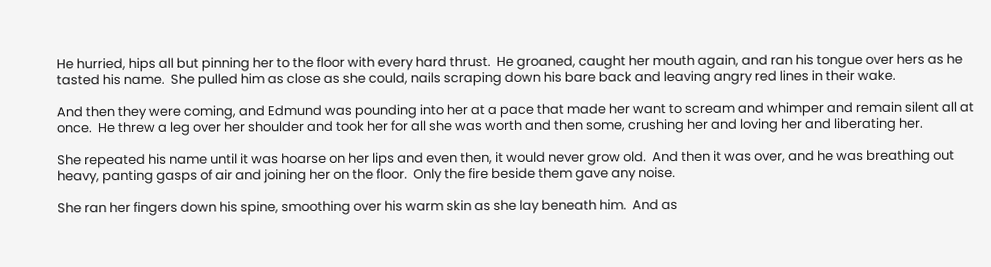He hurried, hips all but pinning her to the floor with every hard thrust.  He groaned, caught her mouth again, and ran his tongue over hers as he tasted his name.  She pulled him as close as she could, nails scraping down his bare back and leaving angry red lines in their wake.

And then they were coming, and Edmund was pounding into her at a pace that made her want to scream and whimper and remain silent all at once.  He threw a leg over her shoulder and took her for all she was worth and then some, crushing her and loving her and liberating her.

She repeated his name until it was hoarse on her lips and even then, it would never grow old.  And then it was over, and he was breathing out heavy, panting gasps of air and joining her on the floor.  Only the fire beside them gave any noise.

She ran her fingers down his spine, smoothing over his warm skin as she lay beneath him.  And as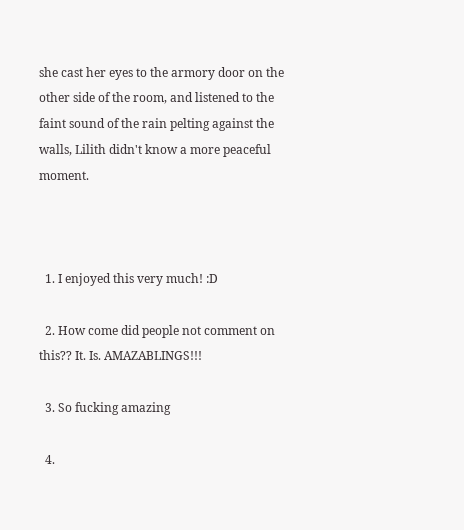she cast her eyes to the armory door on the other side of the room, and listened to the faint sound of the rain pelting against the walls, Lilith didn't know a more peaceful moment.



  1. I enjoyed this very much! :D

  2. How come did people not comment on this?? It. Is. AMAZABLINGS!!!

  3. So fucking amazing

  4.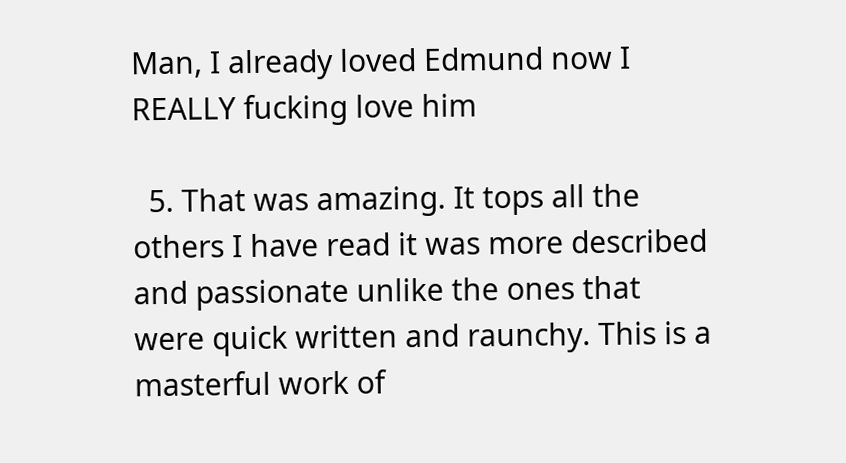Man, I already loved Edmund now I REALLY fucking love him

  5. That was amazing. It tops all the others I have read it was more described and passionate unlike the ones that were quick written and raunchy. This is a masterful work of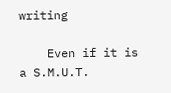writing

    Even if it is a S.M.U.T.